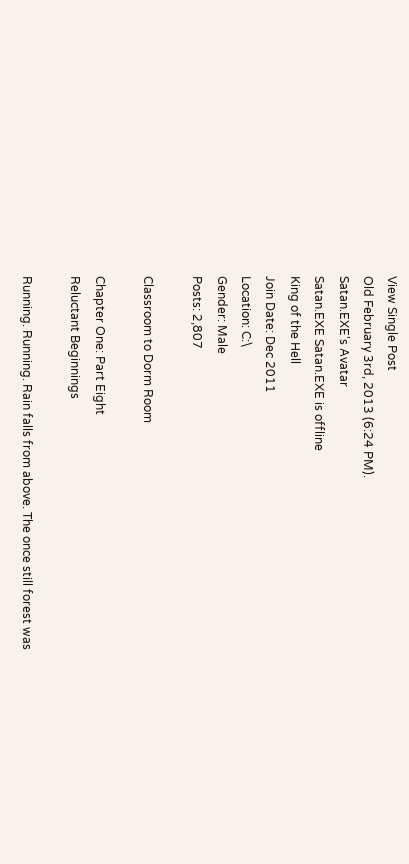View Single Post
Old February 3rd, 2013 (6:24 PM).
Satan.EXE's Avatar
Satan.EXE Satan.EXE is offline
King of the Hell
Join Date: Dec 2011
Location: C:\
Gender: Male
Posts: 2,807

Classroom to Dorm Room

Chapter One: Part Eight
Reluctant Beginnings

Running. Running. Rain falls from above. The once still forest was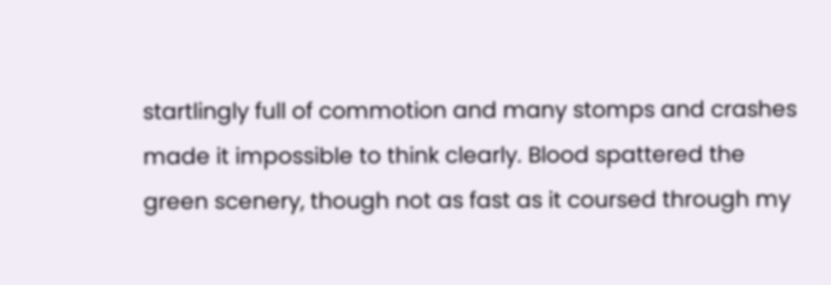startlingly full of commotion and many stomps and crashes made it impossible to think clearly. Blood spattered the green scenery, though not as fast as it coursed through my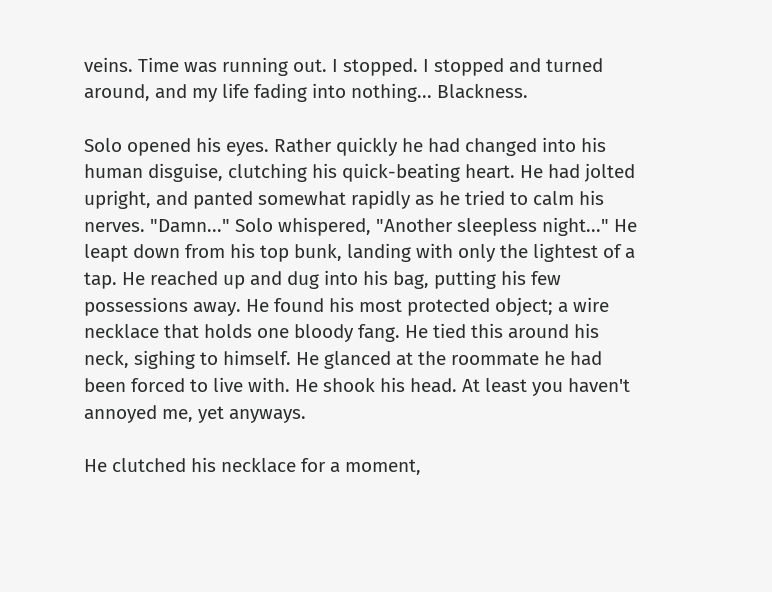veins. Time was running out. I stopped. I stopped and turned around, and my life fading into nothing... Blackness.

Solo opened his eyes. Rather quickly he had changed into his human disguise, clutching his quick-beating heart. He had jolted upright, and panted somewhat rapidly as he tried to calm his nerves. "Damn..." Solo whispered, "Another sleepless night..." He leapt down from his top bunk, landing with only the lightest of a tap. He reached up and dug into his bag, putting his few possessions away. He found his most protected object; a wire necklace that holds one bloody fang. He tied this around his neck, sighing to himself. He glanced at the roommate he had been forced to live with. He shook his head. At least you haven't annoyed me, yet anyways.

He clutched his necklace for a moment,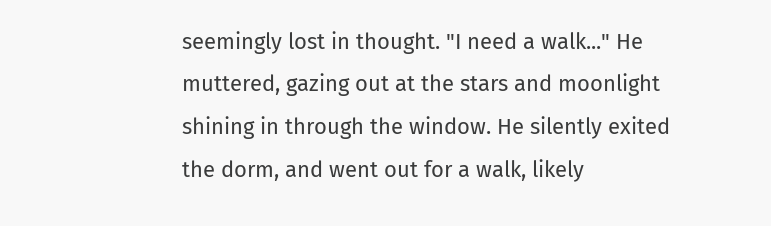seemingly lost in thought. "I need a walk..." He muttered, gazing out at the stars and moonlight shining in through the window. He silently exited the dorm, and went out for a walk, likely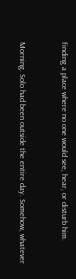finding a place where no one would see, hear, or disturb him.


Morning. Solo had been outside the entire day. Somehow, whatever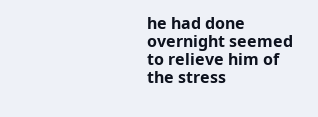he had done overnight seemed to relieve him of the stress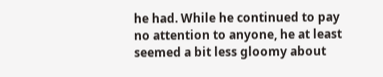he had. While he continued to pay no attention to anyone, he at least seemed a bit less gloomy about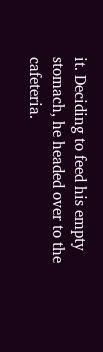it. Deciding to feed his empty stomach, he headed over to the cafeteria.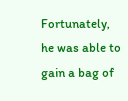Fortunately, he was able to gain a bag of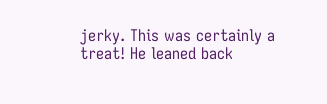jerky. This was certainly a treat! He leaned back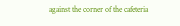against the corner of the cafeteria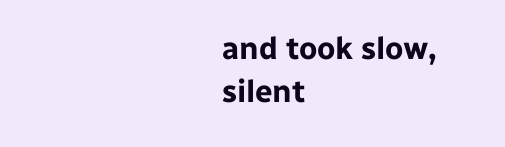and took slow, silent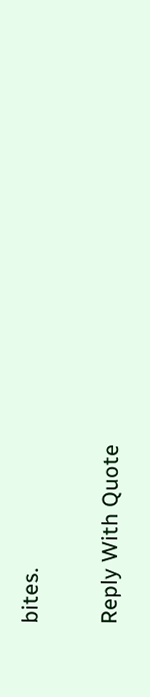bites.

Reply With Quote